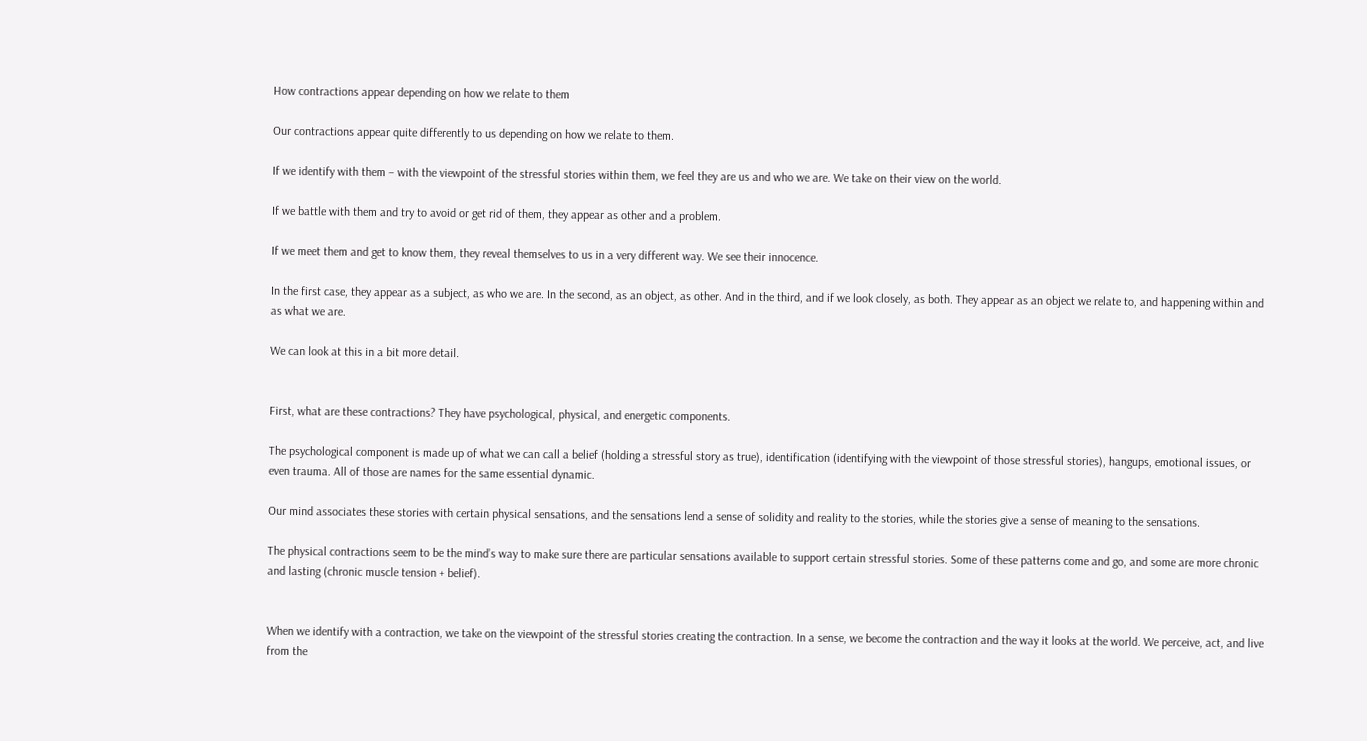How contractions appear depending on how we relate to them

Our contractions appear quite differently to us depending on how we relate to them.

If we identify with them – with the viewpoint of the stressful stories within them, we feel they are us and who we are. We take on their view on the world.

If we battle with them and try to avoid or get rid of them, they appear as other and a problem.

If we meet them and get to know them, they reveal themselves to us in a very different way. We see their innocence.

In the first case, they appear as a subject, as who we are. In the second, as an object, as other. And in the third, and if we look closely, as both. They appear as an object we relate to, and happening within and as what we are.

We can look at this in a bit more detail.


First, what are these contractions? They have psychological, physical, and energetic components.

The psychological component is made up of what we can call a belief (holding a stressful story as true), identification (identifying with the viewpoint of those stressful stories), hangups, emotional issues, or even trauma. All of those are names for the same essential dynamic.

Our mind associates these stories with certain physical sensations, and the sensations lend a sense of solidity and reality to the stories, while the stories give a sense of meaning to the sensations.

The physical contractions seem to be the mind’s way to make sure there are particular sensations available to support certain stressful stories. Some of these patterns come and go, and some are more chronic and lasting (chronic muscle tension + belief).


When we identify with a contraction, we take on the viewpoint of the stressful stories creating the contraction. In a sense, we become the contraction and the way it looks at the world. We perceive, act, and live from the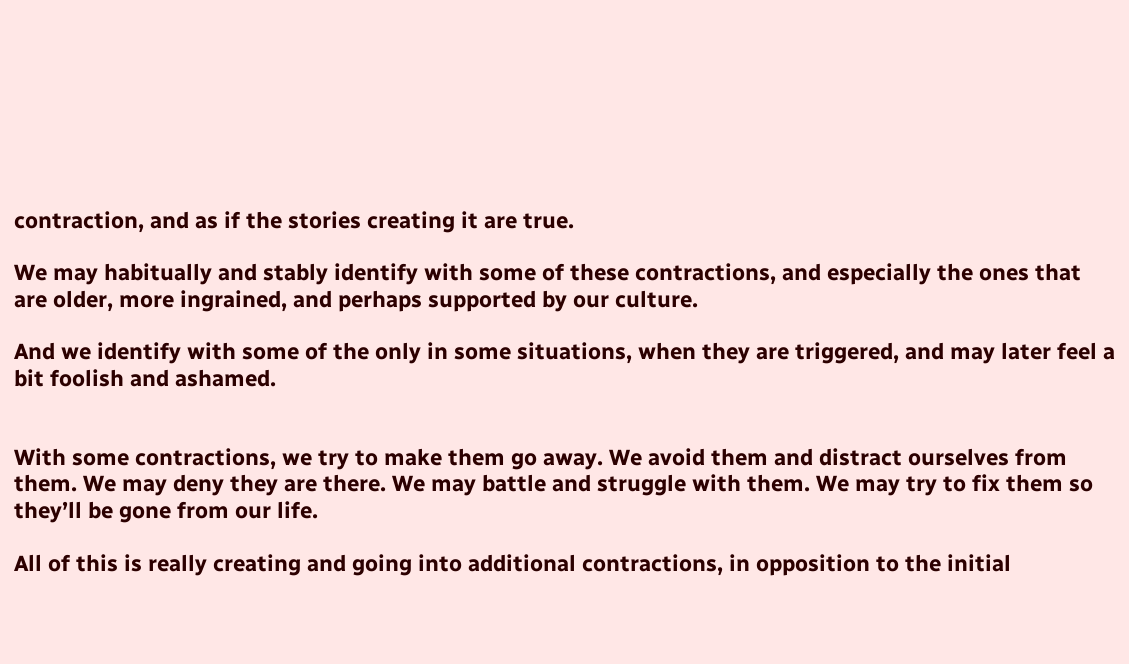contraction, and as if the stories creating it are true.

We may habitually and stably identify with some of these contractions, and especially the ones that are older, more ingrained, and perhaps supported by our culture.

And we identify with some of the only in some situations, when they are triggered, and may later feel a bit foolish and ashamed.


With some contractions, we try to make them go away. We avoid them and distract ourselves from them. We may deny they are there. We may battle and struggle with them. We may try to fix them so they’ll be gone from our life.

All of this is really creating and going into additional contractions, in opposition to the initial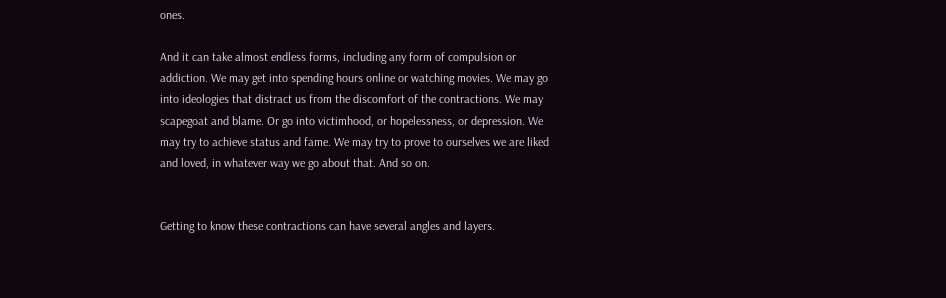ones.

And it can take almost endless forms, including any form of compulsion or addiction. We may get into spending hours online or watching movies. We may go into ideologies that distract us from the discomfort of the contractions. We may scapegoat and blame. Or go into victimhood, or hopelessness, or depression. We may try to achieve status and fame. We may try to prove to ourselves we are liked and loved, in whatever way we go about that. And so on.


Getting to know these contractions can have several angles and layers.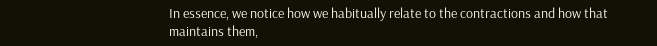In essence, we notice how we habitually relate to the contractions and how that maintains them,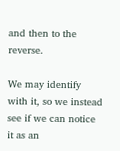and then to the reverse.

We may identify with it, so we instead see if we can notice it as an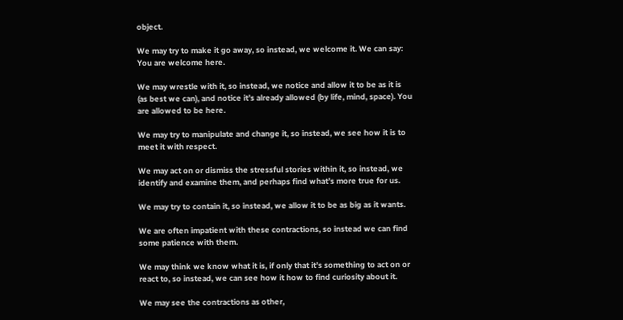object.

We may try to make it go away, so instead, we welcome it. We can say: You are welcome here.

We may wrestle with it, so instead, we notice and allow it to be as it is (as best we can), and notice it’s already allowed (by life, mind, space). You are allowed to be here.

We may try to manipulate and change it, so instead, we see how it is to meet it with respect.

We may act on or dismiss the stressful stories within it, so instead, we identify and examine them, and perhaps find what’s more true for us.

We may try to contain it, so instead, we allow it to be as big as it wants.

We are often impatient with these contractions, so instead we can find some patience with them.

We may think we know what it is, if only that it’s something to act on or react to, so instead, we can see how it how to find curiosity about it.

We may see the contractions as other,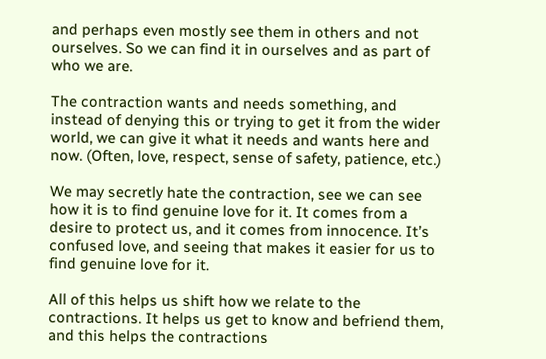and perhaps even mostly see them in others and not ourselves. So we can find it in ourselves and as part of who we are.

The contraction wants and needs something, and instead of denying this or trying to get it from the wider world, we can give it what it needs and wants here and now. (Often, love, respect, sense of safety, patience, etc.)

We may secretly hate the contraction, see we can see how it is to find genuine love for it. It comes from a desire to protect us, and it comes from innocence. It’s confused love, and seeing that makes it easier for us to find genuine love for it.

All of this helps us shift how we relate to the contractions. It helps us get to know and befriend them, and this helps the contractions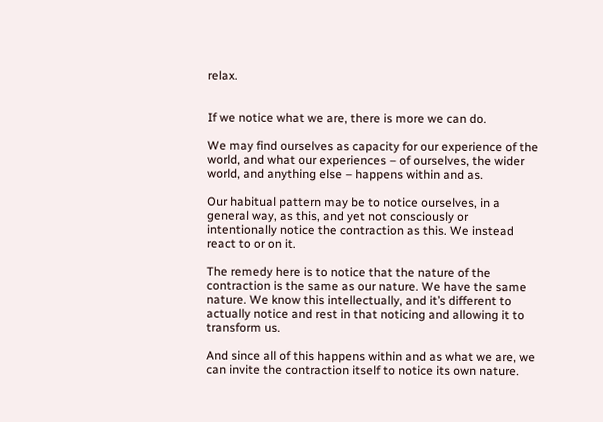relax.


If we notice what we are, there is more we can do.

We may find ourselves as capacity for our experience of the world, and what our experiences – of ourselves, the wider world, and anything else – happens within and as.

Our habitual pattern may be to notice ourselves, in a general way, as this, and yet not consciously or intentionally notice the contraction as this. We instead react to or on it.

The remedy here is to notice that the nature of the contraction is the same as our nature. We have the same nature. We know this intellectually, and it’s different to actually notice and rest in that noticing and allowing it to transform us.

And since all of this happens within and as what we are, we can invite the contraction itself to notice its own nature.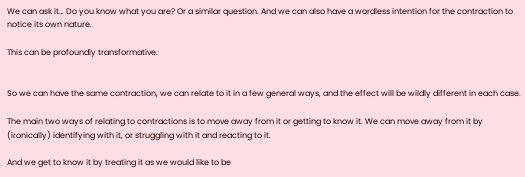We can ask it… Do you know what you are? Or a similar question. And we can also have a wordless intention for the contraction to notice its own nature.

This can be profoundly transformative.


So we can have the same contraction, we can relate to it in a few general ways, and the effect will be wildly different in each case.

The main two ways of relating to contractions is to move away from it or getting to know it. We can move away from it by (ironically) identifying with it, or struggling with it and reacting to it.

And we get to know it by treating it as we would like to be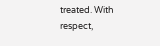treated. With respect,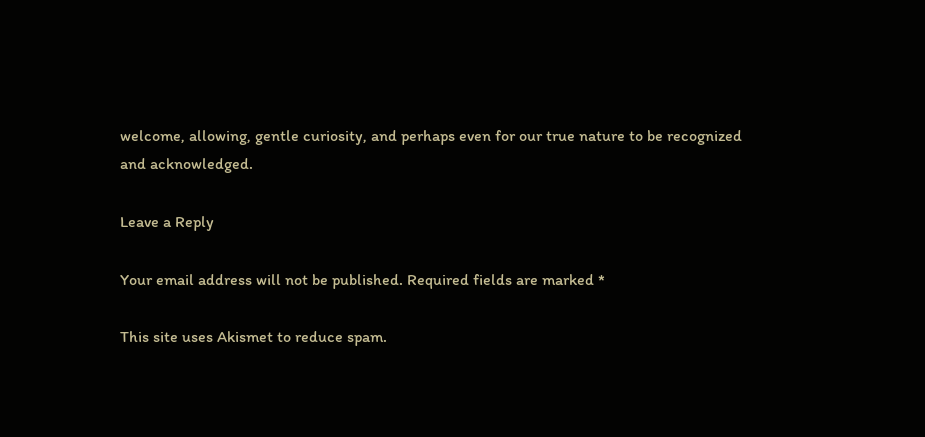welcome, allowing, gentle curiosity, and perhaps even for our true nature to be recognized and acknowledged.

Leave a Reply

Your email address will not be published. Required fields are marked *

This site uses Akismet to reduce spam.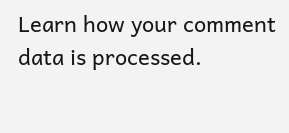Learn how your comment data is processed.